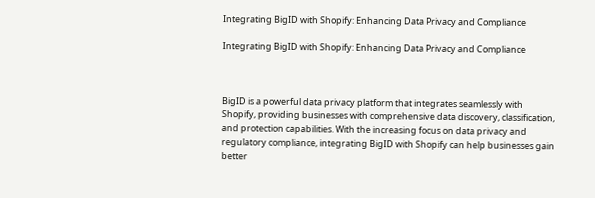Integrating BigID with Shopify: Enhancing Data Privacy and Compliance

Integrating BigID with Shopify: Enhancing Data Privacy and Compliance



BigID is a powerful data privacy platform that integrates seamlessly with Shopify, providing businesses with comprehensive data discovery, classification, and protection capabilities. With the increasing focus on data privacy and regulatory compliance, integrating BigID with Shopify can help businesses gain better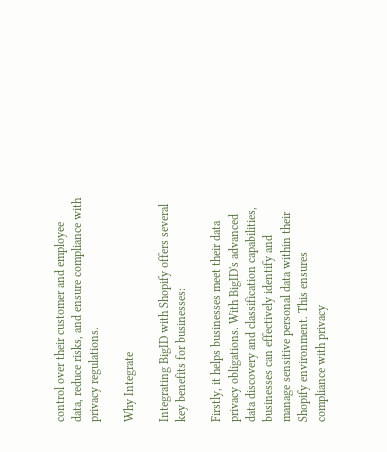control over their customer and employee data, reduce risks, and ensure compliance with privacy regulations.

Why Integrate

Integrating BigID with Shopify offers several key benefits for businesses:

Firstly, it helps businesses meet their data privacy obligations. With BigID's advanced data discovery and classification capabilities, businesses can effectively identify and manage sensitive personal data within their Shopify environment. This ensures compliance with privacy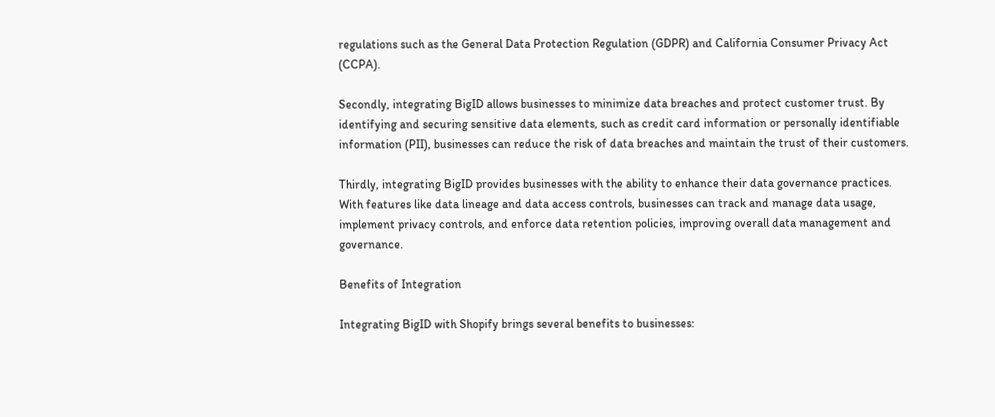regulations such as the General Data Protection Regulation (GDPR) and California Consumer Privacy Act (CCPA).

Secondly, integrating BigID allows businesses to minimize data breaches and protect customer trust. By identifying and securing sensitive data elements, such as credit card information or personally identifiable information (PII), businesses can reduce the risk of data breaches and maintain the trust of their customers.

Thirdly, integrating BigID provides businesses with the ability to enhance their data governance practices. With features like data lineage and data access controls, businesses can track and manage data usage, implement privacy controls, and enforce data retention policies, improving overall data management and governance.

Benefits of Integration

Integrating BigID with Shopify brings several benefits to businesses: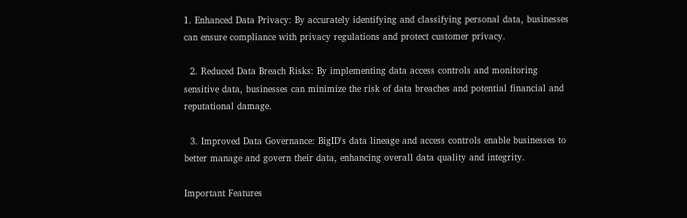1. Enhanced Data Privacy: By accurately identifying and classifying personal data, businesses can ensure compliance with privacy regulations and protect customer privacy.

  2. Reduced Data Breach Risks: By implementing data access controls and monitoring sensitive data, businesses can minimize the risk of data breaches and potential financial and reputational damage.

  3. Improved Data Governance: BigID's data lineage and access controls enable businesses to better manage and govern their data, enhancing overall data quality and integrity.

Important Features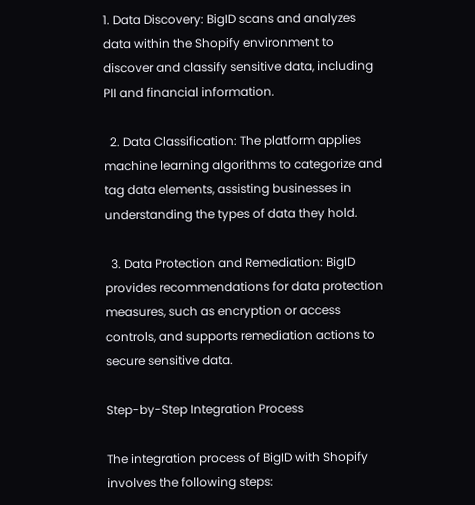1. Data Discovery: BigID scans and analyzes data within the Shopify environment to discover and classify sensitive data, including PII and financial information.

  2. Data Classification: The platform applies machine learning algorithms to categorize and tag data elements, assisting businesses in understanding the types of data they hold.

  3. Data Protection and Remediation: BigID provides recommendations for data protection measures, such as encryption or access controls, and supports remediation actions to secure sensitive data.

Step-by-Step Integration Process

The integration process of BigID with Shopify involves the following steps: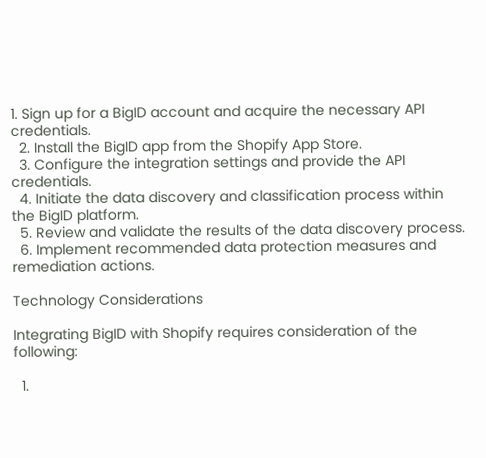1. Sign up for a BigID account and acquire the necessary API credentials.
  2. Install the BigID app from the Shopify App Store.
  3. Configure the integration settings and provide the API credentials.
  4. Initiate the data discovery and classification process within the BigID platform.
  5. Review and validate the results of the data discovery process.
  6. Implement recommended data protection measures and remediation actions.

Technology Considerations

Integrating BigID with Shopify requires consideration of the following:

  1.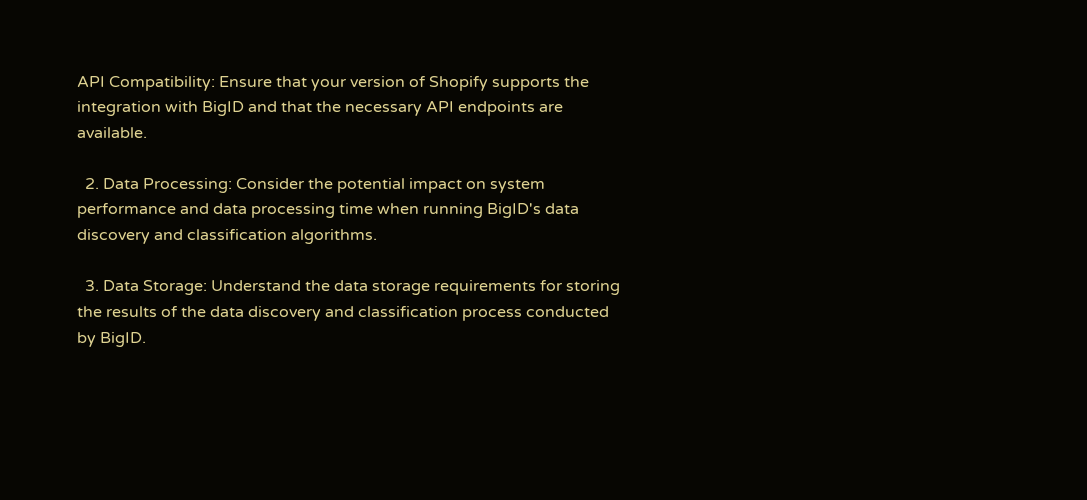API Compatibility: Ensure that your version of Shopify supports the integration with BigID and that the necessary API endpoints are available.

  2. Data Processing: Consider the potential impact on system performance and data processing time when running BigID's data discovery and classification algorithms.

  3. Data Storage: Understand the data storage requirements for storing the results of the data discovery and classification process conducted by BigID.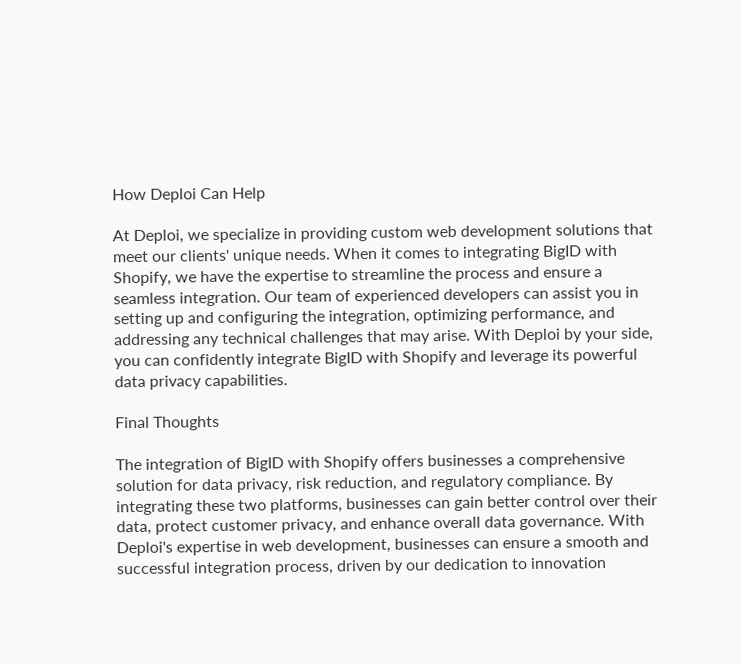How Deploi Can Help

At Deploi, we specialize in providing custom web development solutions that meet our clients' unique needs. When it comes to integrating BigID with Shopify, we have the expertise to streamline the process and ensure a seamless integration. Our team of experienced developers can assist you in setting up and configuring the integration, optimizing performance, and addressing any technical challenges that may arise. With Deploi by your side, you can confidently integrate BigID with Shopify and leverage its powerful data privacy capabilities.

Final Thoughts

The integration of BigID with Shopify offers businesses a comprehensive solution for data privacy, risk reduction, and regulatory compliance. By integrating these two platforms, businesses can gain better control over their data, protect customer privacy, and enhance overall data governance. With Deploi's expertise in web development, businesses can ensure a smooth and successful integration process, driven by our dedication to innovation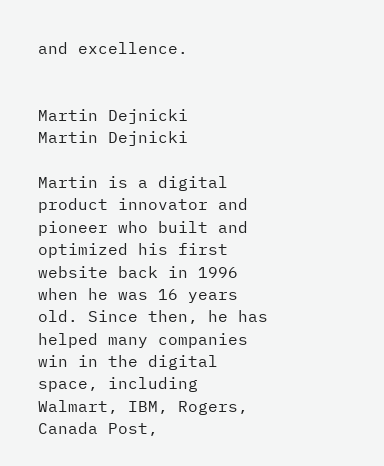and excellence.


Martin Dejnicki
Martin Dejnicki

Martin is a digital product innovator and pioneer who built and optimized his first website back in 1996 when he was 16 years old. Since then, he has helped many companies win in the digital space, including Walmart, IBM, Rogers, Canada Post,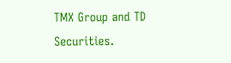TMX Group and TD Securities.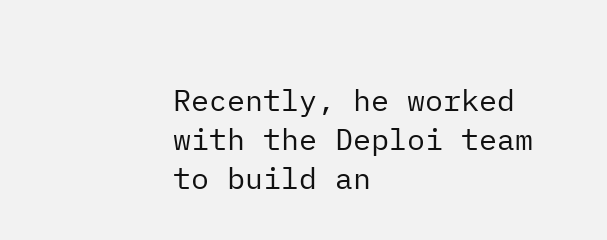Recently, he worked with the Deploi team to build an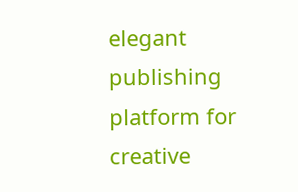elegant publishing platform for creative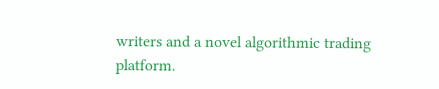writers and a novel algorithmic trading platform.